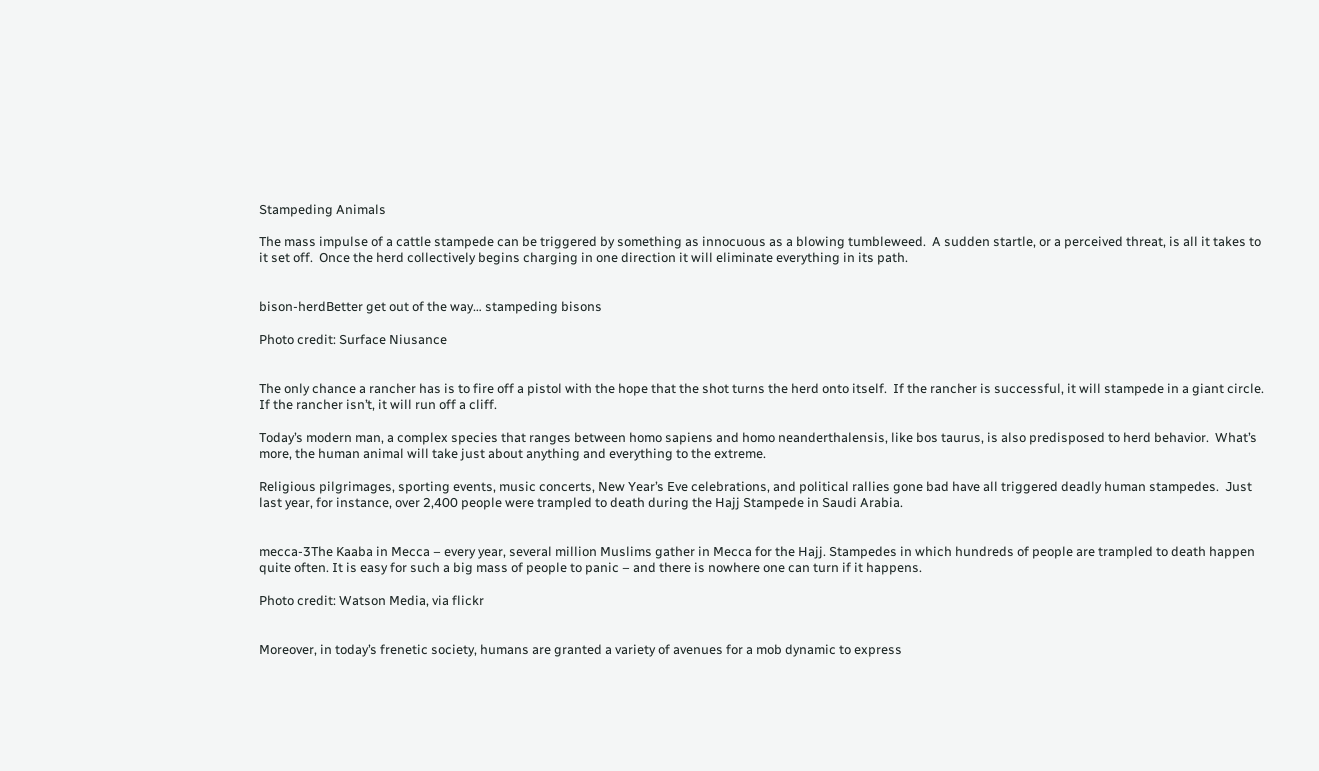Stampeding Animals

The mass impulse of a cattle stampede can be triggered by something as innocuous as a blowing tumbleweed.  A sudden startle, or a perceived threat, is all it takes to it set off.  Once the herd collectively begins charging in one direction it will eliminate everything in its path.


bison-herdBetter get out of the way… stampeding bisons

Photo credit: Surface Niusance


The only chance a rancher has is to fire off a pistol with the hope that the shot turns the herd onto itself.  If the rancher is successful, it will stampede in a giant circle.  If the rancher isn’t, it will run off a cliff.

Today’s modern man, a complex species that ranges between homo sapiens and homo neanderthalensis, like bos taurus, is also predisposed to herd behavior.  What’s more, the human animal will take just about anything and everything to the extreme.

Religious pilgrimages, sporting events, music concerts, New Year’s Eve celebrations, and political rallies gone bad have all triggered deadly human stampedes.  Just last year, for instance, over 2,400 people were trampled to death during the Hajj Stampede in Saudi Arabia.


mecca-3The Kaaba in Mecca – every year, several million Muslims gather in Mecca for the Hajj. Stampedes in which hundreds of people are trampled to death happen quite often. It is easy for such a big mass of people to panic – and there is nowhere one can turn if it happens.

Photo credit: Watson Media, via flickr


Moreover, in today’s frenetic society, humans are granted a variety of avenues for a mob dynamic to express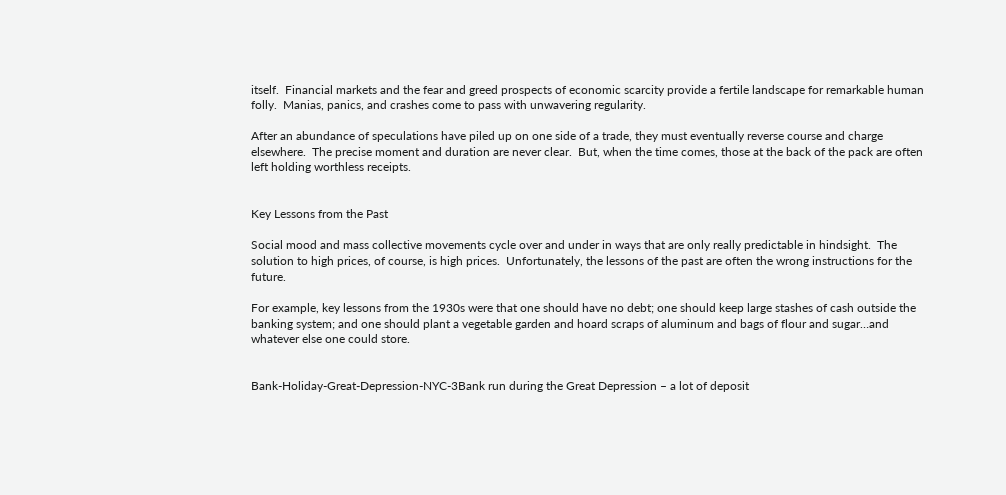itself.  Financial markets and the fear and greed prospects of economic scarcity provide a fertile landscape for remarkable human folly.  Manias, panics, and crashes come to pass with unwavering regularity.

After an abundance of speculations have piled up on one side of a trade, they must eventually reverse course and charge elsewhere.  The precise moment and duration are never clear.  But, when the time comes, those at the back of the pack are often left holding worthless receipts.


Key Lessons from the Past

Social mood and mass collective movements cycle over and under in ways that are only really predictable in hindsight.  The solution to high prices, of course, is high prices.  Unfortunately, the lessons of the past are often the wrong instructions for the future.

For example, key lessons from the 1930s were that one should have no debt; one should keep large stashes of cash outside the banking system; and one should plant a vegetable garden and hoard scraps of aluminum and bags of flour and sugar…and whatever else one could store.


Bank-Holiday-Great-Depression-NYC-3Bank run during the Great Depression – a lot of deposit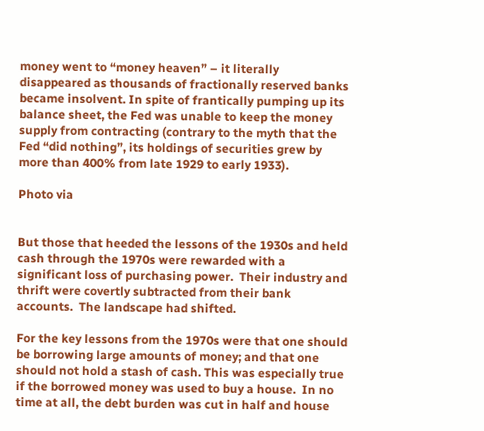money went to “money heaven” – it literally disappeared as thousands of fractionally reserved banks became insolvent. In spite of frantically pumping up its balance sheet, the Fed was unable to keep the money supply from contracting (contrary to the myth that the Fed “did nothing”, its holdings of securities grew by more than 400% from late 1929 to early 1933).

Photo via


But those that heeded the lessons of the 1930s and held cash through the 1970s were rewarded with a significant loss of purchasing power.  Their industry and thrift were covertly subtracted from their bank accounts.  The landscape had shifted.

For the key lessons from the 1970s were that one should be borrowing large amounts of money; and that one should not hold a stash of cash. This was especially true if the borrowed money was used to buy a house.  In no time at all, the debt burden was cut in half and house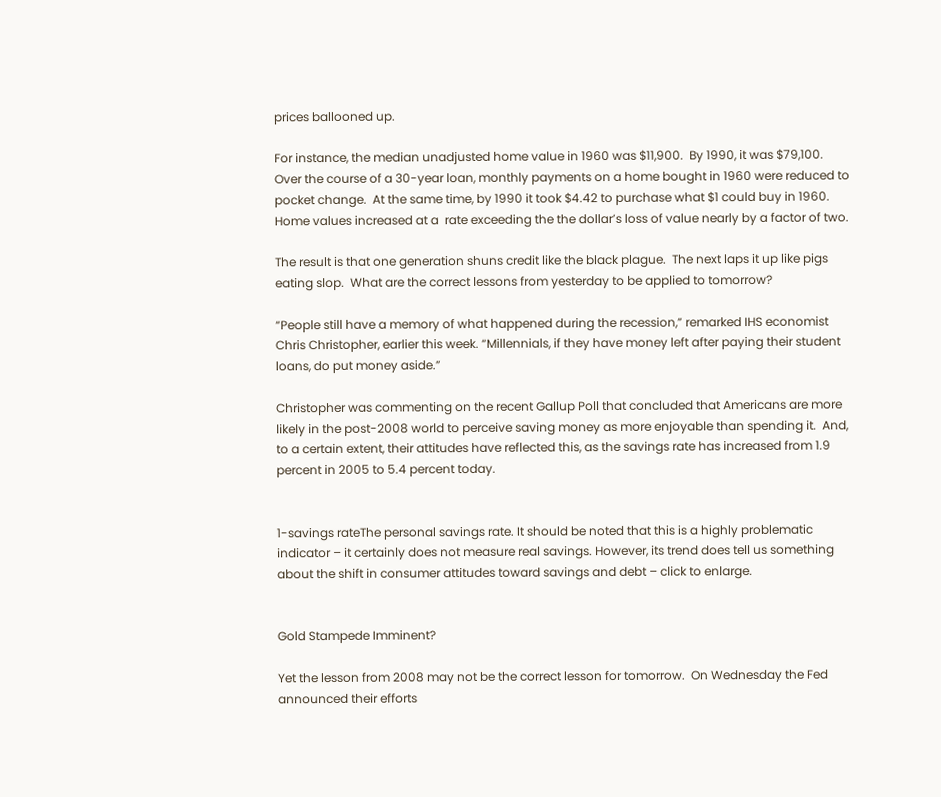prices ballooned up.

For instance, the median unadjusted home value in 1960 was $11,900.  By 1990, it was $79,100.  Over the course of a 30-year loan, monthly payments on a home bought in 1960 were reduced to pocket change.  At the same time, by 1990 it took $4.42 to purchase what $1 could buy in 1960.  Home values increased at a  rate exceeding the the dollar’s loss of value nearly by a factor of two.

The result is that one generation shuns credit like the black plague.  The next laps it up like pigs eating slop.  What are the correct lessons from yesterday to be applied to tomorrow?

“People still have a memory of what happened during the recession,” remarked IHS economist Chris Christopher, earlier this week. “Millennials, if they have money left after paying their student loans, do put money aside.”

Christopher was commenting on the recent Gallup Poll that concluded that Americans are more likely in the post-2008 world to perceive saving money as more enjoyable than spending it.  And, to a certain extent, their attitudes have reflected this, as the savings rate has increased from 1.9 percent in 2005 to 5.4 percent today.


1-savings rateThe personal savings rate. It should be noted that this is a highly problematic indicator – it certainly does not measure real savings. However, its trend does tell us something about the shift in consumer attitudes toward savings and debt – click to enlarge.


Gold Stampede Imminent?

Yet the lesson from 2008 may not be the correct lesson for tomorrow.  On Wednesday the Fed announced their efforts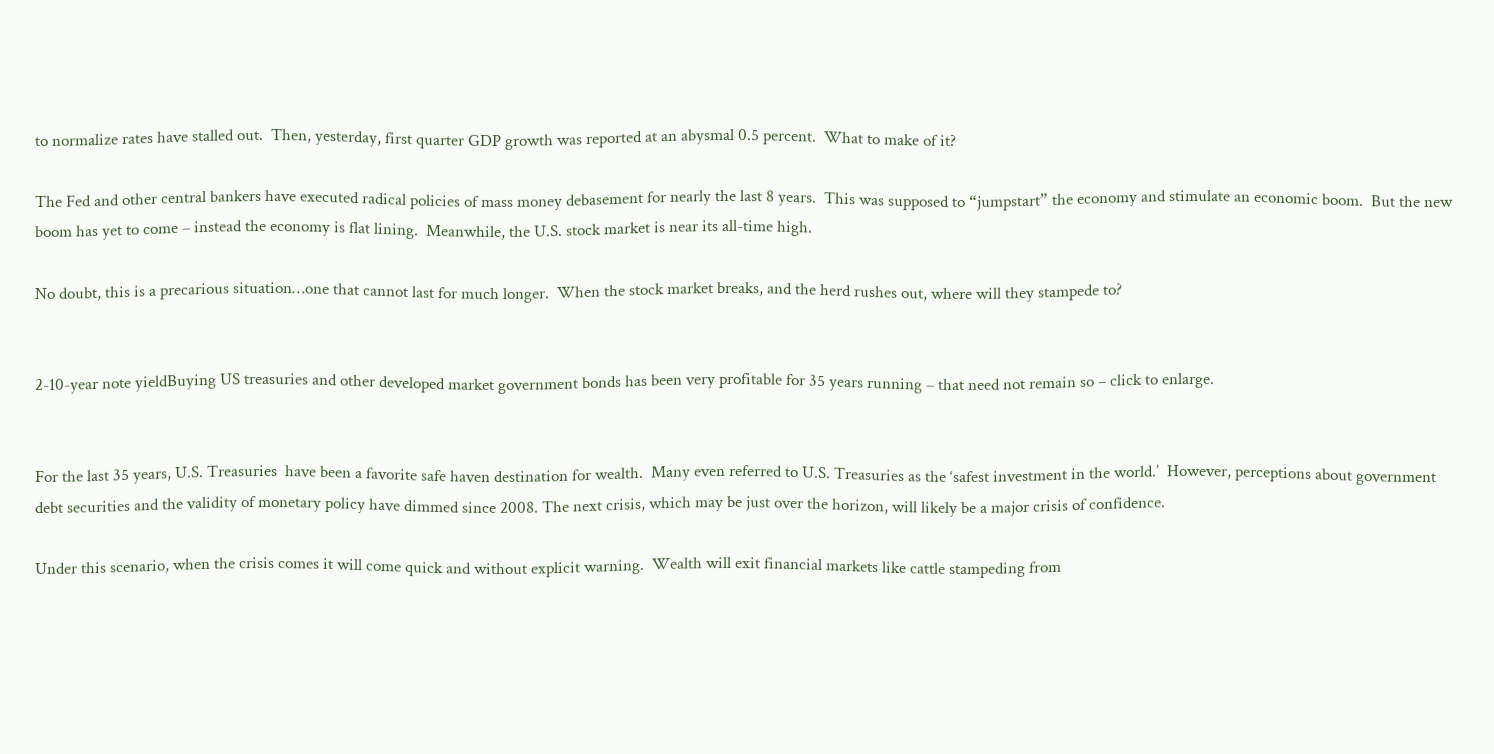to normalize rates have stalled out.  Then, yesterday, first quarter GDP growth was reported at an abysmal 0.5 percent.  What to make of it?

The Fed and other central bankers have executed radical policies of mass money debasement for nearly the last 8 years.  This was supposed to “jumpstart” the economy and stimulate an economic boom.  But the new boom has yet to come – instead the economy is flat lining.  Meanwhile, the U.S. stock market is near its all-time high.

No doubt, this is a precarious situation…one that cannot last for much longer.  When the stock market breaks, and the herd rushes out, where will they stampede to?


2-10-year note yieldBuying US treasuries and other developed market government bonds has been very profitable for 35 years running – that need not remain so – click to enlarge.


For the last 35 years, U.S. Treasuries  have been a favorite safe haven destination for wealth.  Many even referred to U.S. Treasuries as the ‘safest investment in the world.’  However, perceptions about government debt securities and the validity of monetary policy have dimmed since 2008. The next crisis, which may be just over the horizon, will likely be a major crisis of confidence.

Under this scenario, when the crisis comes it will come quick and without explicit warning.  Wealth will exit financial markets like cattle stampeding from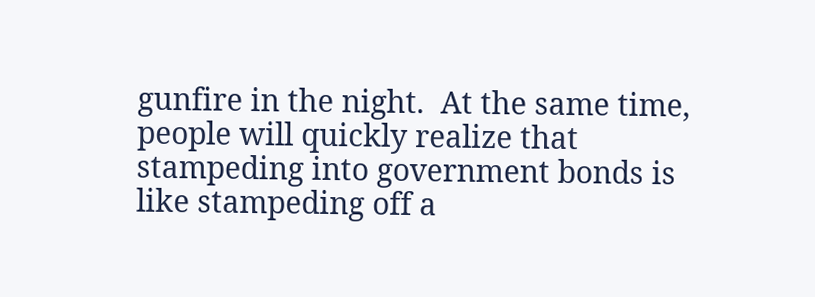gunfire in the night.  At the same time, people will quickly realize that stampeding into government bonds is like stampeding off a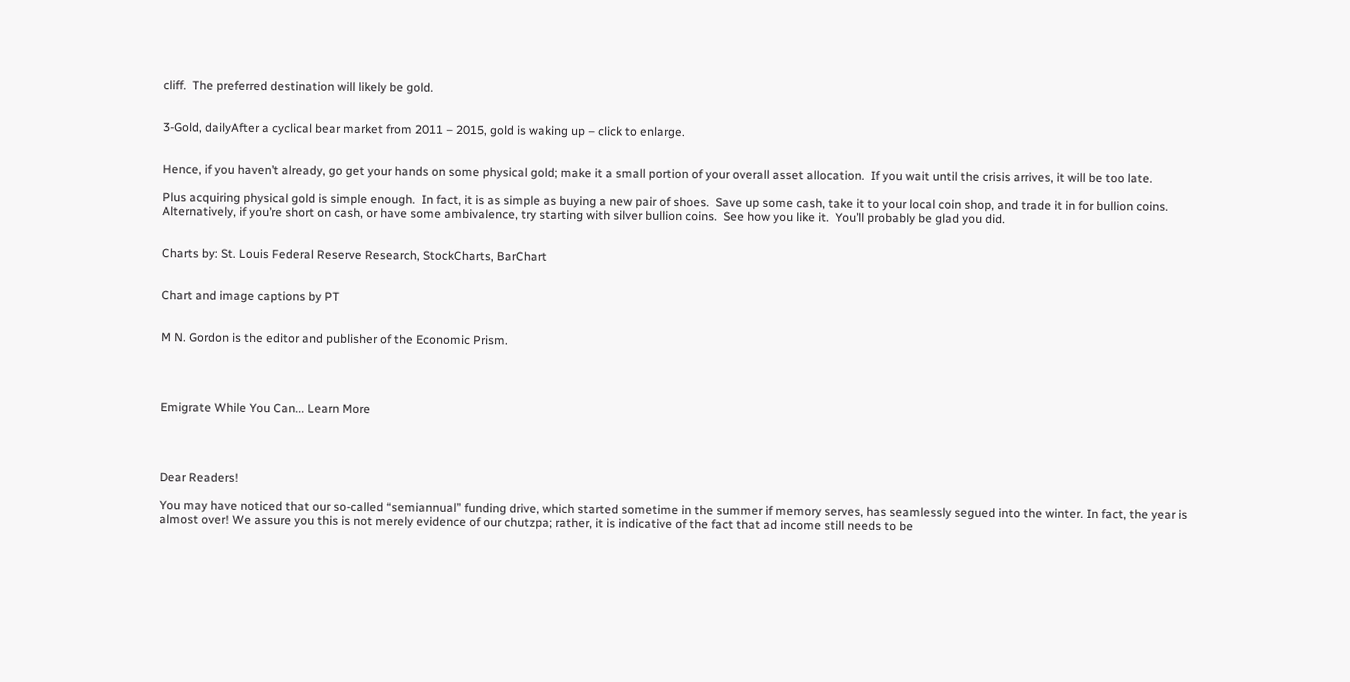cliff.  The preferred destination will likely be gold.


3-Gold, dailyAfter a cyclical bear market from 2011 – 2015, gold is waking up – click to enlarge.


Hence, if you haven’t already, go get your hands on some physical gold; make it a small portion of your overall asset allocation.  If you wait until the crisis arrives, it will be too late.

Plus acquiring physical gold is simple enough.  In fact, it is as simple as buying a new pair of shoes.  Save up some cash, take it to your local coin shop, and trade it in for bullion coins.  Alternatively, if you’re short on cash, or have some ambivalence, try starting with silver bullion coins.  See how you like it.  You’ll probably be glad you did.


Charts by: St. Louis Federal Reserve Research, StockCharts, BarChart


Chart and image captions by PT


M N. Gordon is the editor and publisher of the Economic Prism.




Emigrate While You Can... Learn More




Dear Readers!

You may have noticed that our so-called “semiannual” funding drive, which started sometime in the summer if memory serves, has seamlessly segued into the winter. In fact, the year is almost over! We assure you this is not merely evidence of our chutzpa; rather, it is indicative of the fact that ad income still needs to be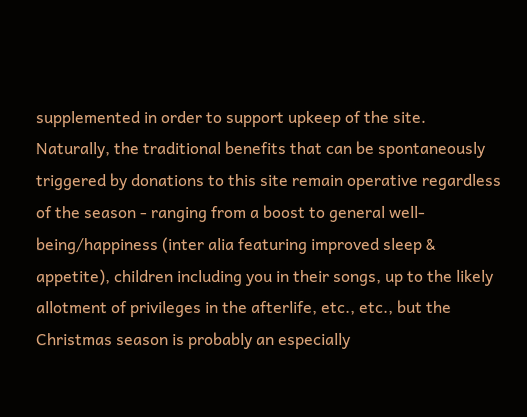supplemented in order to support upkeep of the site. Naturally, the traditional benefits that can be spontaneously triggered by donations to this site remain operative regardless of the season - ranging from a boost to general well-being/happiness (inter alia featuring improved sleep & appetite), children including you in their songs, up to the likely allotment of privileges in the afterlife, etc., etc., but the Christmas season is probably an especially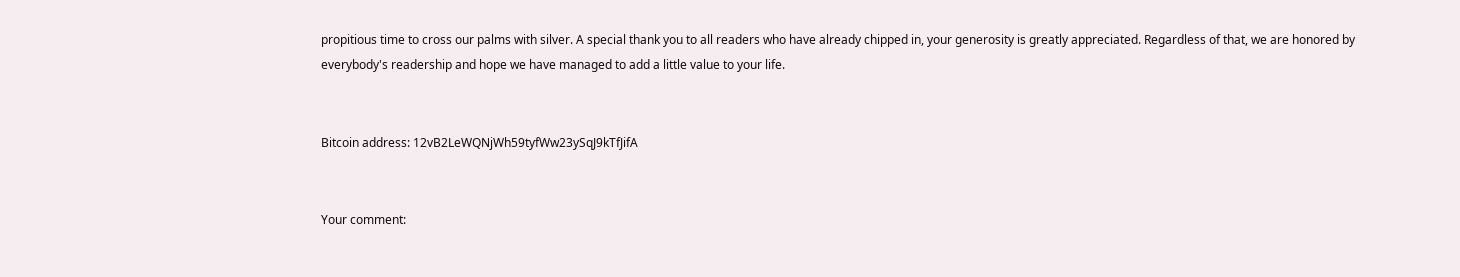propitious time to cross our palms with silver. A special thank you to all readers who have already chipped in, your generosity is greatly appreciated. Regardless of that, we are honored by everybody's readership and hope we have managed to add a little value to your life.


Bitcoin address: 12vB2LeWQNjWh59tyfWw23ySqJ9kTfJifA


Your comment: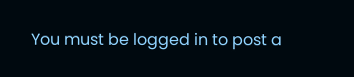You must be logged in to post a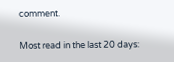comment.

Most read in the last 20 days: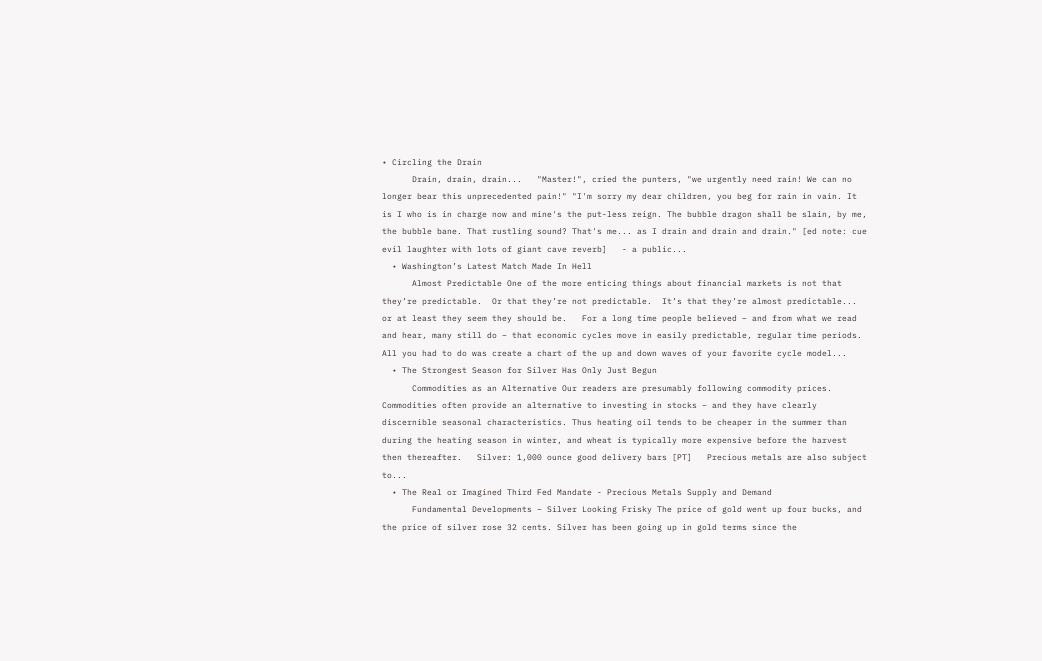• Circling the Drain
      Drain, drain, drain...   "Master!", cried the punters, "we urgently need rain! We can no longer bear this unprecedented pain!" "I'm sorry my dear children, you beg for rain in vain. It is I who is in charge now and mine's the put-less reign. The bubble dragon shall be slain, by me, the bubble bane. That rustling sound? That's me... as I drain and drain and drain." [ed note: cue evil laughter with lots of giant cave reverb]   - a public...
  • Washington’s Latest Match Made In Hell
      Almost Predictable One of the more enticing things about financial markets is not that they’re predictable.  Or that they’re not predictable.  It’s that they’re almost predictable... or at least they seem they should be.   For a long time people believed – and from what we read and hear, many still do – that economic cycles move in easily predictable, regular time periods. All you had to do was create a chart of the up and down waves of your favorite cycle model...
  • The Strongest Season for Silver Has Only Just Begun
      Commodities as an Alternative Our readers are presumably following commodity prices. Commodities often provide an alternative to investing in stocks – and they have clearly discernible seasonal characteristics. Thus heating oil tends to be cheaper in the summer than during the heating season in winter, and wheat is typically more expensive before the harvest then thereafter.   Silver: 1,000 ounce good delivery bars [PT]   Precious metals are also subject to...
  • The Real or Imagined Third Fed Mandate - Precious Metals Supply and Demand
      Fundamental Developments – Silver Looking Frisky The price of gold went up four bucks, and the price of silver rose 32 cents. Silver has been going up in gold terms since the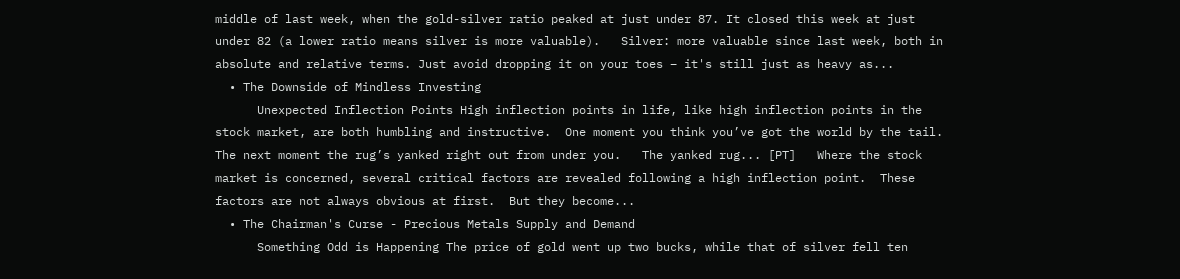middle of last week, when the gold-silver ratio peaked at just under 87. It closed this week at just under 82 (a lower ratio means silver is more valuable).   Silver: more valuable since last week, both in absolute and relative terms. Just avoid dropping it on your toes – it's still just as heavy as...
  • The Downside of Mindless Investing
      Unexpected Inflection Points High inflection points in life, like high inflection points in the stock market, are both humbling and instructive.  One moment you think you’ve got the world by the tail.  The next moment the rug’s yanked right out from under you.   The yanked rug... [PT]   Where the stock market is concerned, several critical factors are revealed following a high inflection point.  These factors are not always obvious at first.  But they become...
  • The Chairman's Curse - Precious Metals Supply and Demand
      Something Odd is Happening The price of gold went up two bucks, while that of silver fell ten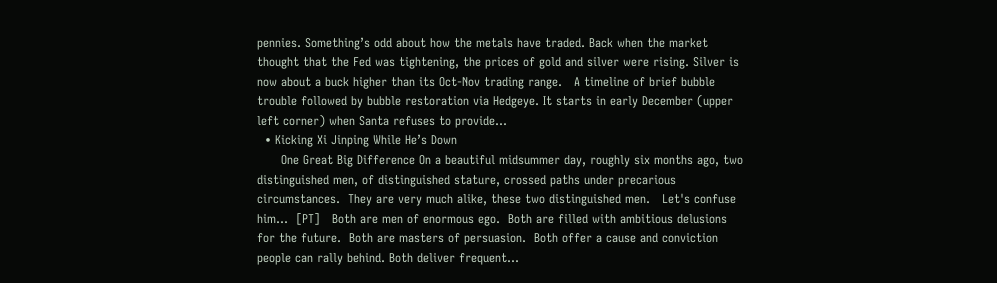pennies. Something’s odd about how the metals have traded. Back when the market thought that the Fed was tightening, the prices of gold and silver were rising. Silver is now about a buck higher than its Oct-Nov trading range.   A timeline of brief bubble trouble followed by bubble restoration via Hedgeye. It starts in early December (upper left corner) when Santa refuses to provide...
  • Kicking Xi Jinping While He’s Down
      One Great Big Difference On a beautiful midsummer day, roughly six months ago, two distinguished men, of distinguished stature, crossed paths under precarious circumstances.  They are very much alike, these two distinguished men.   Let's confuse him...  [PT]   Both are men of enormous ego.  Both are filled with ambitious delusions for the future.  Both are masters of persuasion.  Both offer a cause and conviction people can rally behind. Both deliver frequent...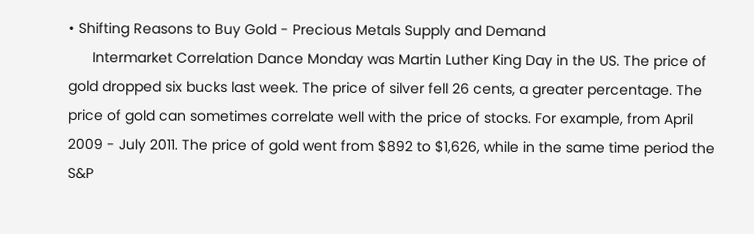• Shifting Reasons to Buy Gold - Precious Metals Supply and Demand
      Intermarket Correlation Dance Monday was Martin Luther King Day in the US. The price of gold dropped six bucks last week. The price of silver fell 26 cents, a greater percentage. The price of gold can sometimes correlate well with the price of stocks. For example, from April 2009 - July 2011. The price of gold went from $892 to $1,626, while in the same time period the S&P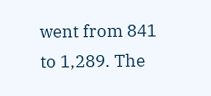went from 841 to 1,289. The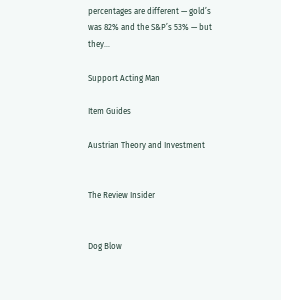percentages are different — gold’s was 82% and the S&P’s 53% — but they...

Support Acting Man

Item Guides

Austrian Theory and Investment


The Review Insider


Dog Blow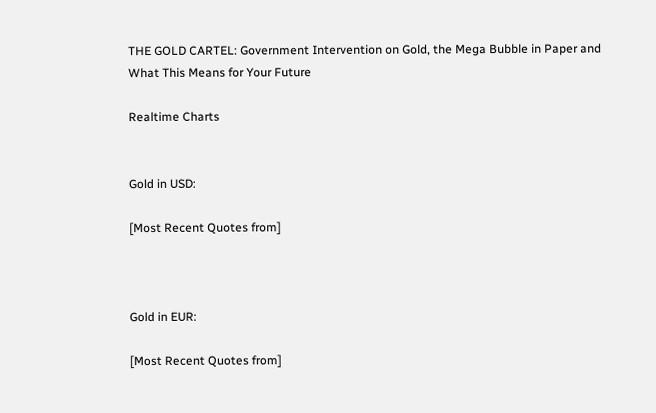THE GOLD CARTEL: Government Intervention on Gold, the Mega Bubble in Paper and What This Means for Your Future

Realtime Charts


Gold in USD:

[Most Recent Quotes from]



Gold in EUR:

[Most Recent Quotes from]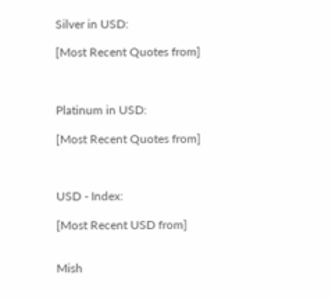Silver in USD:

[Most Recent Quotes from]



Platinum in USD:

[Most Recent Quotes from]



USD - Index:

[Most Recent USD from]


Mish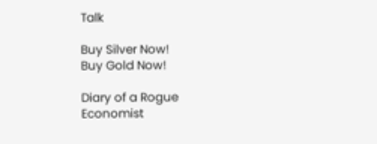Talk

Buy Silver Now!
Buy Gold Now!

Diary of a Rogue Economist